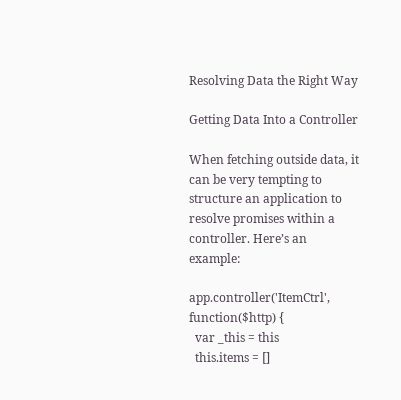Resolving Data the Right Way

Getting Data Into a Controller

When fetching outside data, it can be very tempting to structure an application to resolve promises within a controller. Here’s an example:

app.controller('ItemCtrl', function($http) {
  var _this = this
  this.items = []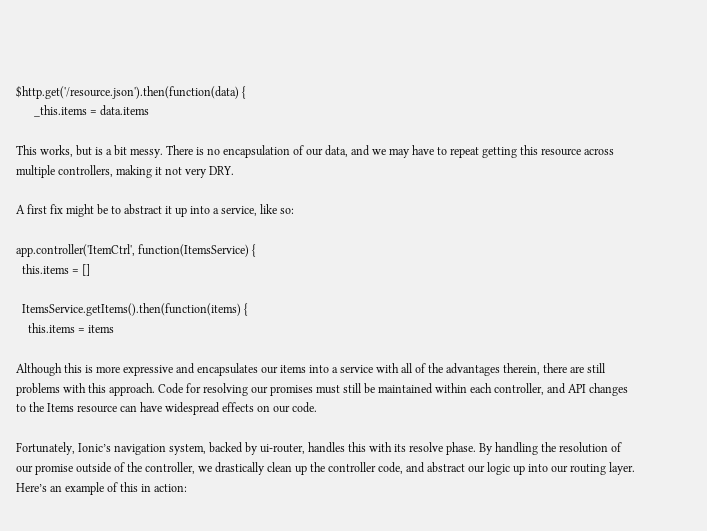$http.get('/resource.json').then(function(data) {
      _this.items = data.items

This works, but is a bit messy. There is no encapsulation of our data, and we may have to repeat getting this resource across multiple controllers, making it not very DRY.

A first fix might be to abstract it up into a service, like so:

app.controller('ItemCtrl', function(ItemsService) {
  this.items = []

  ItemsService.getItems().then(function(items) {
    this.items = items

Although this is more expressive and encapsulates our items into a service with all of the advantages therein, there are still problems with this approach. Code for resolving our promises must still be maintained within each controller, and API changes to the Items resource can have widespread effects on our code.

Fortunately, Ionic’s navigation system, backed by ui-router, handles this with its resolve phase. By handling the resolution of our promise outside of the controller, we drastically clean up the controller code, and abstract our logic up into our routing layer. Here’s an example of this in action: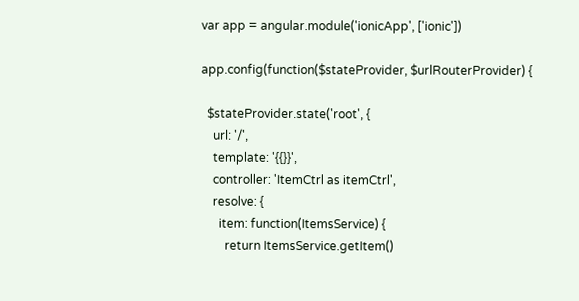var app = angular.module('ionicApp', ['ionic'])

app.config(function($stateProvider, $urlRouterProvider) {

  $stateProvider.state('root', {
    url: '/',
    template: '{{}}',
    controller: 'ItemCtrl as itemCtrl',
    resolve: {
      item: function(ItemsService) {
        return ItemsService.getItem()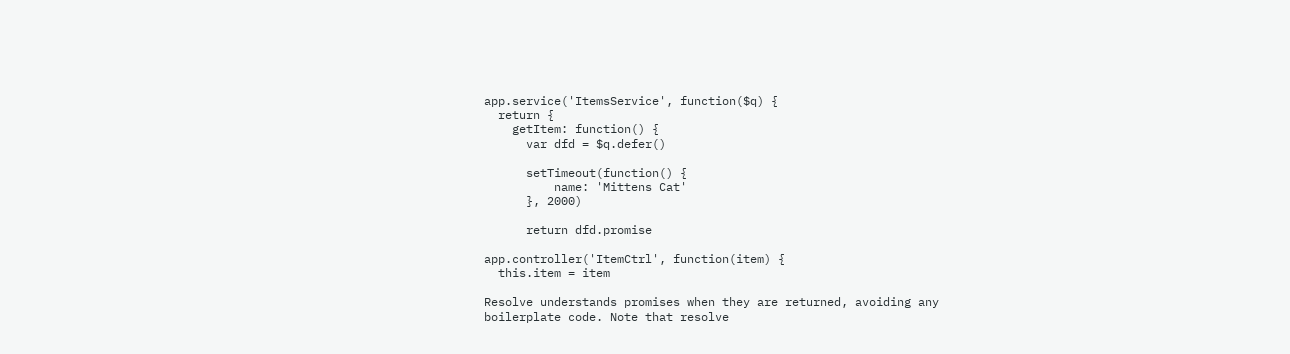app.service('ItemsService', function($q) {
  return {
    getItem: function() {
      var dfd = $q.defer()

      setTimeout(function() {
          name: 'Mittens Cat'
      }, 2000)

      return dfd.promise

app.controller('ItemCtrl', function(item) {
  this.item = item

Resolve understands promises when they are returned, avoiding any boilerplate code. Note that resolve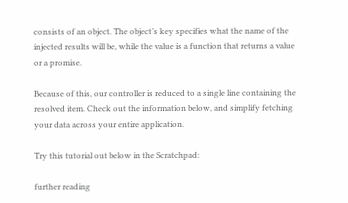consists of an object. The object’s key specifies what the name of the injected results will be, while the value is a function that returns a value or a promise.

Because of this, our controller is reduced to a single line containing the resolved item. Check out the information below, and simplify fetching your data across your entire application.

Try this tutorial out below in the Scratchpad:

further reading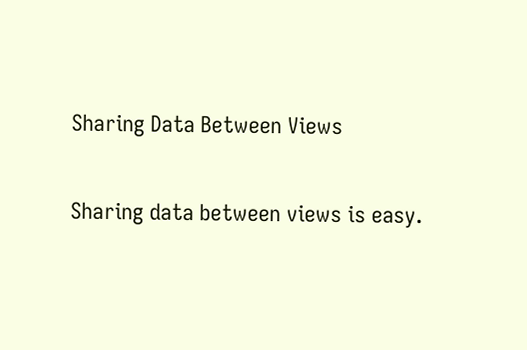Sharing Data Between Views

Sharing data between views is easy.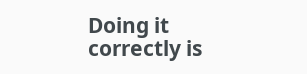Doing it correctly is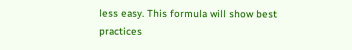less easy. This formula will show best practices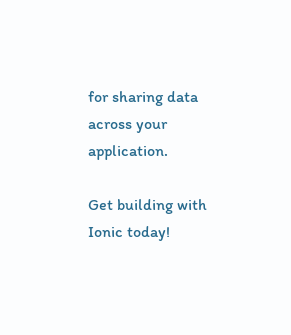for sharing data across your application.

Get building with Ionic today!